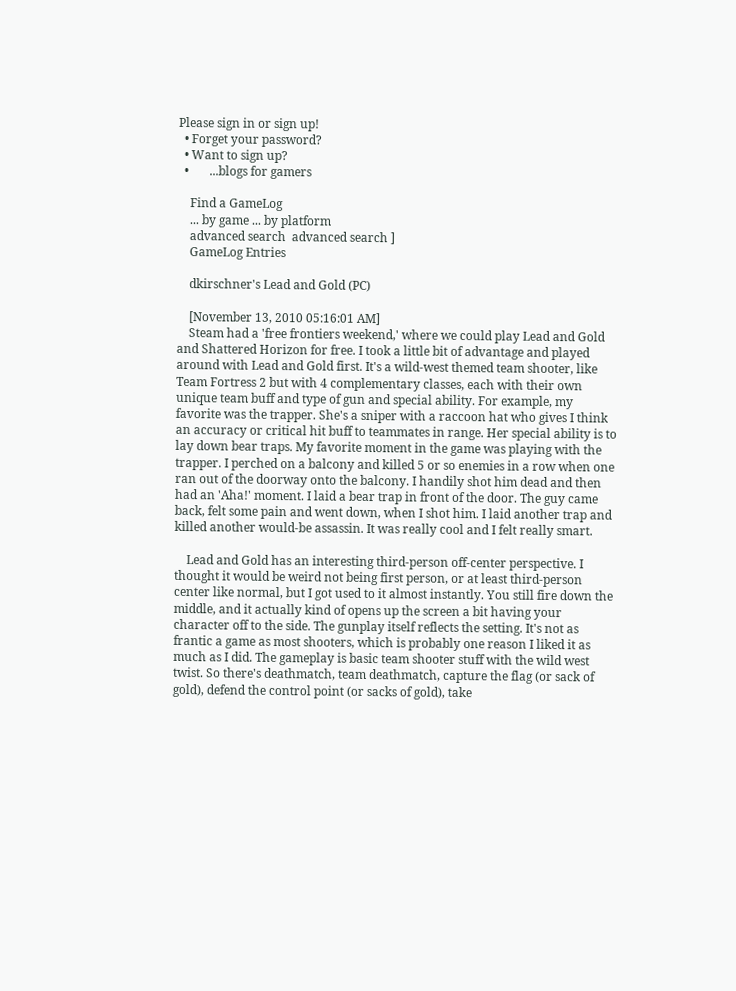Please sign in or sign up!
  • Forget your password?
  • Want to sign up?
  •       ...blogs for gamers

    Find a GameLog
    ... by game ... by platform
    advanced search  advanced search ]
    GameLog Entries

    dkirschner's Lead and Gold (PC)

    [November 13, 2010 05:16:01 AM]
    Steam had a 'free frontiers weekend,' where we could play Lead and Gold and Shattered Horizon for free. I took a little bit of advantage and played around with Lead and Gold first. It's a wild-west themed team shooter, like Team Fortress 2 but with 4 complementary classes, each with their own unique team buff and type of gun and special ability. For example, my favorite was the trapper. She's a sniper with a raccoon hat who gives I think an accuracy or critical hit buff to teammates in range. Her special ability is to lay down bear traps. My favorite moment in the game was playing with the trapper. I perched on a balcony and killed 5 or so enemies in a row when one ran out of the doorway onto the balcony. I handily shot him dead and then had an 'Aha!' moment. I laid a bear trap in front of the door. The guy came back, felt some pain and went down, when I shot him. I laid another trap and killed another would-be assassin. It was really cool and I felt really smart.

    Lead and Gold has an interesting third-person off-center perspective. I thought it would be weird not being first person, or at least third-person center like normal, but I got used to it almost instantly. You still fire down the middle, and it actually kind of opens up the screen a bit having your character off to the side. The gunplay itself reflects the setting. It's not as frantic a game as most shooters, which is probably one reason I liked it as much as I did. The gameplay is basic team shooter stuff with the wild west twist. So there's deathmatch, team deathmatch, capture the flag (or sack of gold), defend the control point (or sacks of gold), take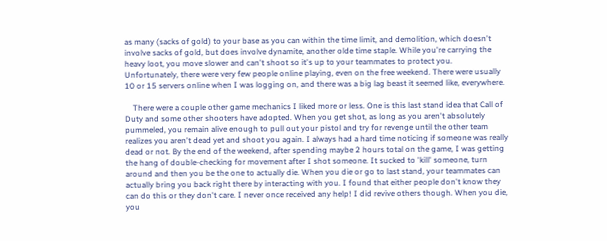as many (sacks of gold) to your base as you can within the time limit, and demolition, which doesn't involve sacks of gold, but does involve dynamite, another olde time staple. While you're carrying the heavy loot, you move slower and can't shoot so it's up to your teammates to protect you. Unfortunately, there were very few people online playing, even on the free weekend. There were usually 10 or 15 servers online when I was logging on, and there was a big lag beast it seemed like, everywhere.

    There were a couple other game mechanics I liked more or less. One is this last stand idea that Call of Duty and some other shooters have adopted. When you get shot, as long as you aren't absolutely pummeled, you remain alive enough to pull out your pistol and try for revenge until the other team realizes you aren't dead yet and shoot you again. I always had a hard time noticing if someone was really dead or not. By the end of the weekend, after spending maybe 2 hours total on the game, I was getting the hang of double-checking for movement after I shot someone. It sucked to 'kill' someone, turn around and then you be the one to actually die. When you die or go to last stand, your teammates can actually bring you back right there by interacting with you. I found that either people don't know they can do this or they don't care. I never once received any help! I did revive others though. When you die, you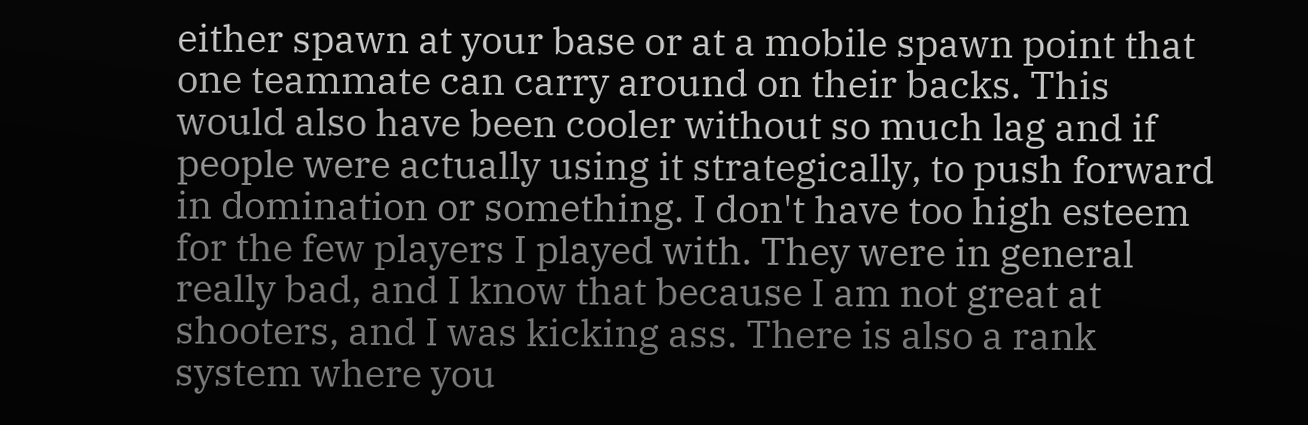either spawn at your base or at a mobile spawn point that one teammate can carry around on their backs. This would also have been cooler without so much lag and if people were actually using it strategically, to push forward in domination or something. I don't have too high esteem for the few players I played with. They were in general really bad, and I know that because I am not great at shooters, and I was kicking ass. There is also a rank system where you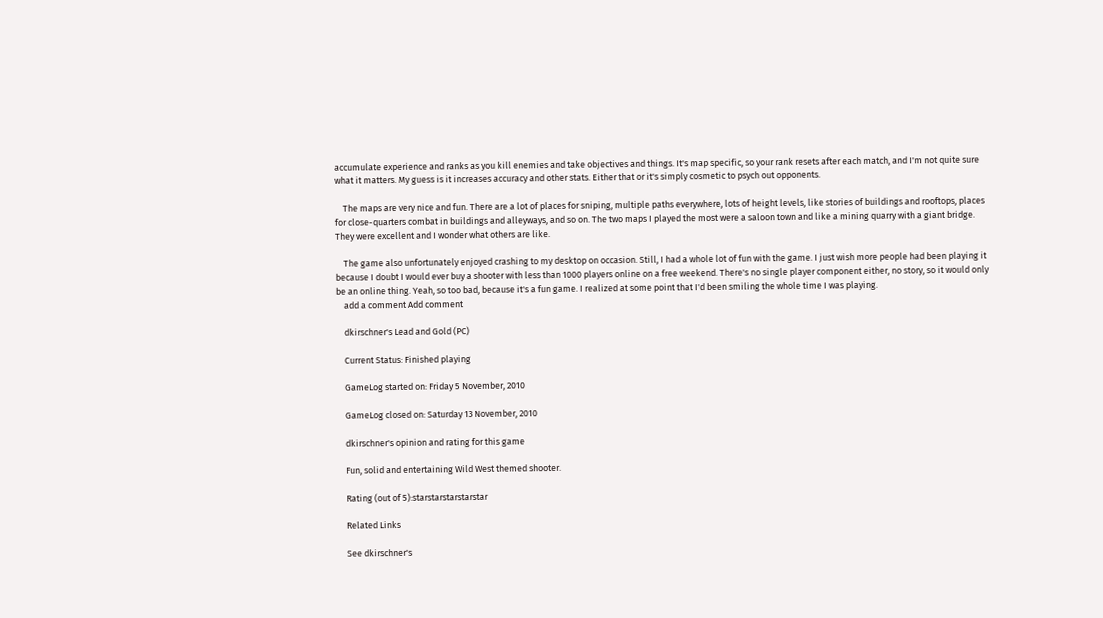accumulate experience and ranks as you kill enemies and take objectives and things. It's map specific, so your rank resets after each match, and I'm not quite sure what it matters. My guess is it increases accuracy and other stats. Either that or it's simply cosmetic to psych out opponents.

    The maps are very nice and fun. There are a lot of places for sniping, multiple paths everywhere, lots of height levels, like stories of buildings and rooftops, places for close-quarters combat in buildings and alleyways, and so on. The two maps I played the most were a saloon town and like a mining quarry with a giant bridge. They were excellent and I wonder what others are like.

    The game also unfortunately enjoyed crashing to my desktop on occasion. Still, I had a whole lot of fun with the game. I just wish more people had been playing it because I doubt I would ever buy a shooter with less than 1000 players online on a free weekend. There's no single player component either, no story, so it would only be an online thing. Yeah, so too bad, because it's a fun game. I realized at some point that I'd been smiling the whole time I was playing.
    add a comment Add comment

    dkirschner's Lead and Gold (PC)

    Current Status: Finished playing

    GameLog started on: Friday 5 November, 2010

    GameLog closed on: Saturday 13 November, 2010

    dkirschner's opinion and rating for this game

    Fun, solid and entertaining Wild West themed shooter.

    Rating (out of 5):starstarstarstarstar

    Related Links

    See dkirschner's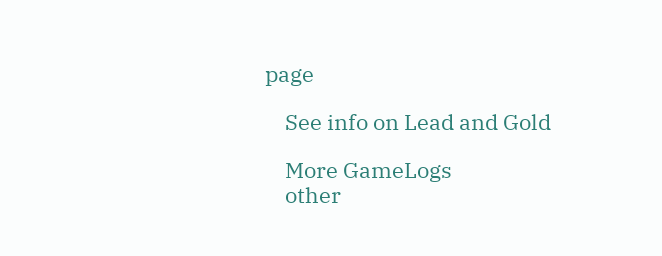page

    See info on Lead and Gold

    More GameLogs
    other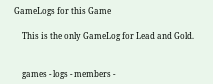GameLogs for this Game

    This is the only GameLog for Lead and Gold.


    games - logs - members -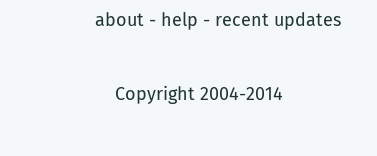about - help - recent updates

    Copyright 2004-2014